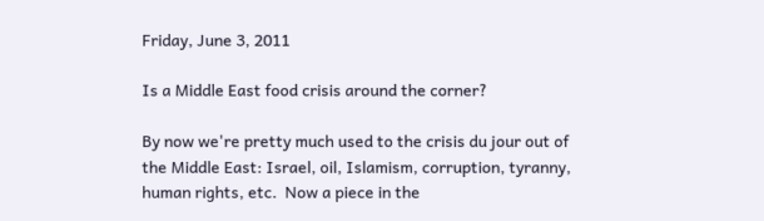Friday, June 3, 2011

Is a Middle East food crisis around the corner?

By now we're pretty much used to the crisis du jour out of the Middle East: Israel, oil, Islamism, corruption, tyranny, human rights, etc.  Now a piece in the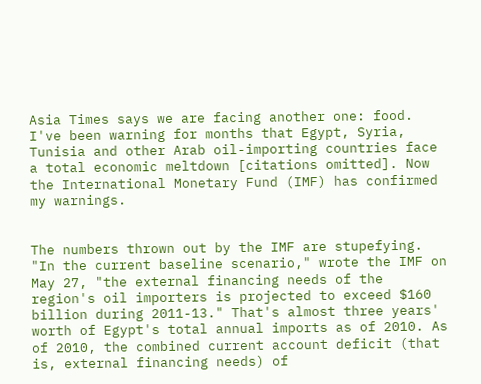Asia Times says we are facing another one: food.
I've been warning for months that Egypt, Syria, Tunisia and other Arab oil-importing countries face a total economic meltdown [citations omitted]. Now the International Monetary Fund (IMF) has confirmed my warnings.


The numbers thrown out by the IMF are stupefying. "In the current baseline scenario," wrote the IMF on May 27, "the external financing needs of the region's oil importers is projected to exceed $160 billion during 2011-13." That's almost three years' worth of Egypt's total annual imports as of 2010. As of 2010, the combined current account deficit (that is, external financing needs) of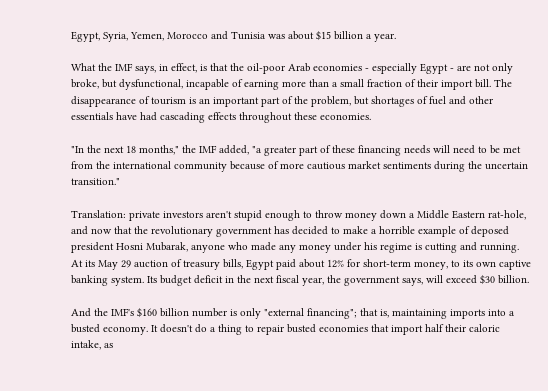Egypt, Syria, Yemen, Morocco and Tunisia was about $15 billion a year.

What the IMF says, in effect, is that the oil-poor Arab economies - especially Egypt - are not only broke, but dysfunctional, incapable of earning more than a small fraction of their import bill. The disappearance of tourism is an important part of the problem, but shortages of fuel and other essentials have had cascading effects throughout these economies.

"In the next 18 months," the IMF added, "a greater part of these financing needs will need to be met from the international community because of more cautious market sentiments during the uncertain transition."

Translation: private investors aren't stupid enough to throw money down a Middle Eastern rat-hole, and now that the revolutionary government has decided to make a horrible example of deposed president Hosni Mubarak, anyone who made any money under his regime is cutting and running. At its May 29 auction of treasury bills, Egypt paid about 12% for short-term money, to its own captive banking system. Its budget deficit in the next fiscal year, the government says, will exceed $30 billion.

And the IMF's $160 billion number is only "external financing"; that is, maintaining imports into a busted economy. It doesn't do a thing to repair busted economies that import half their caloric intake, as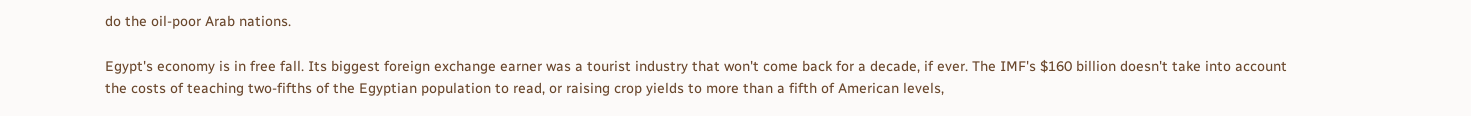do the oil-poor Arab nations.

Egypt's economy is in free fall. Its biggest foreign exchange earner was a tourist industry that won't come back for a decade, if ever. The IMF's $160 billion doesn't take into account the costs of teaching two-fifths of the Egyptian population to read, or raising crop yields to more than a fifth of American levels,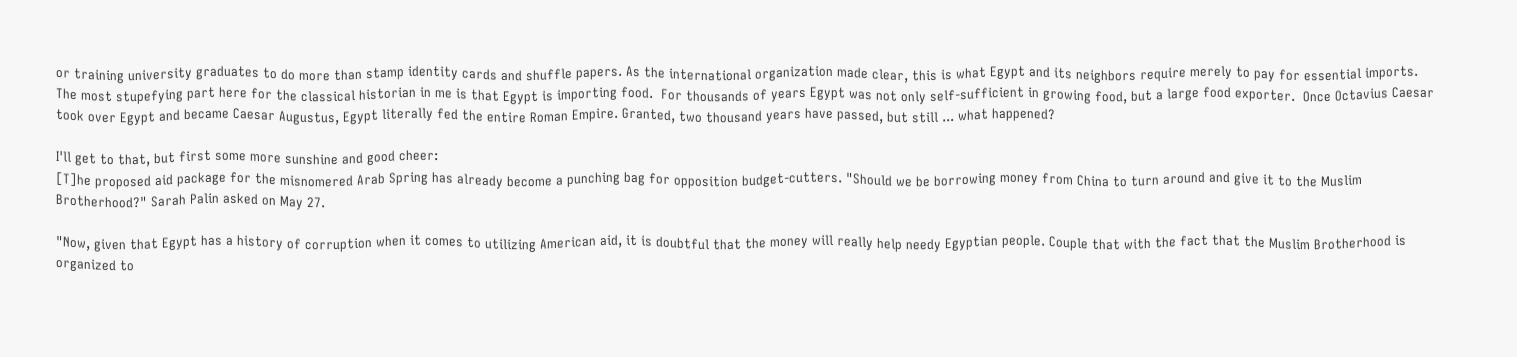or training university graduates to do more than stamp identity cards and shuffle papers. As the international organization made clear, this is what Egypt and its neighbors require merely to pay for essential imports.
The most stupefying part here for the classical historian in me is that Egypt is importing food.  For thousands of years Egypt was not only self-sufficient in growing food, but a large food exporter.  Once Octavius Caesar took over Egypt and became Caesar Augustus, Egypt literally fed the entire Roman Empire. Granted, two thousand years have passed, but still ... what happened?

I'll get to that, but first some more sunshine and good cheer:
[T]he proposed aid package for the misnomered Arab Spring has already become a punching bag for opposition budget-cutters. "Should we be borrowing money from China to turn around and give it to the Muslim Brotherhood?" Sarah Palin asked on May 27.

"Now, given that Egypt has a history of corruption when it comes to utilizing American aid, it is doubtful that the money will really help needy Egyptian people. Couple that with the fact that the Muslim Brotherhood is organized to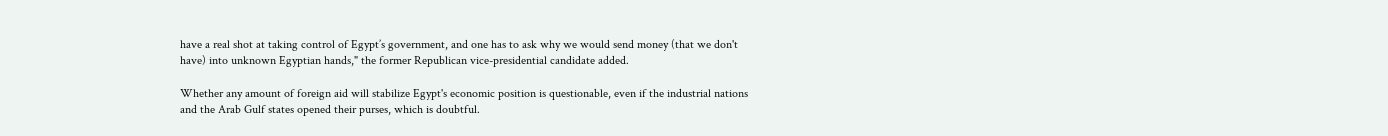have a real shot at taking control of Egypt’s government, and one has to ask why we would send money (that we don't have) into unknown Egyptian hands," the former Republican vice-presidential candidate added.

Whether any amount of foreign aid will stabilize Egypt's economic position is questionable, even if the industrial nations and the Arab Gulf states opened their purses, which is doubtful.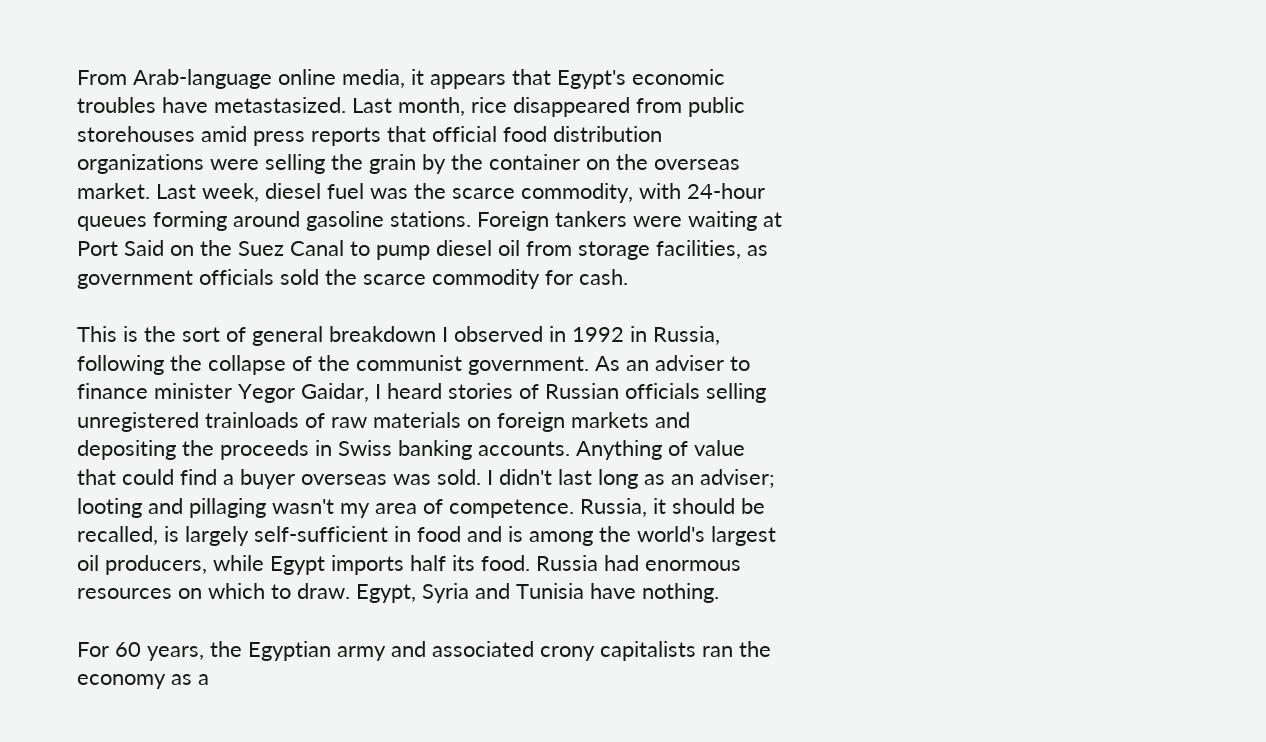From Arab-language online media, it appears that Egypt's economic troubles have metastasized. Last month, rice disappeared from public storehouses amid press reports that official food distribution organizations were selling the grain by the container on the overseas market. Last week, diesel fuel was the scarce commodity, with 24-hour queues forming around gasoline stations. Foreign tankers were waiting at Port Said on the Suez Canal to pump diesel oil from storage facilities, as government officials sold the scarce commodity for cash.

This is the sort of general breakdown I observed in 1992 in Russia, following the collapse of the communist government. As an adviser to finance minister Yegor Gaidar, I heard stories of Russian officials selling unregistered trainloads of raw materials on foreign markets and depositing the proceeds in Swiss banking accounts. Anything of value that could find a buyer overseas was sold. I didn't last long as an adviser; looting and pillaging wasn't my area of competence. Russia, it should be recalled, is largely self-sufficient in food and is among the world's largest oil producers, while Egypt imports half its food. Russia had enormous resources on which to draw. Egypt, Syria and Tunisia have nothing.

For 60 years, the Egyptian army and associated crony capitalists ran the economy as a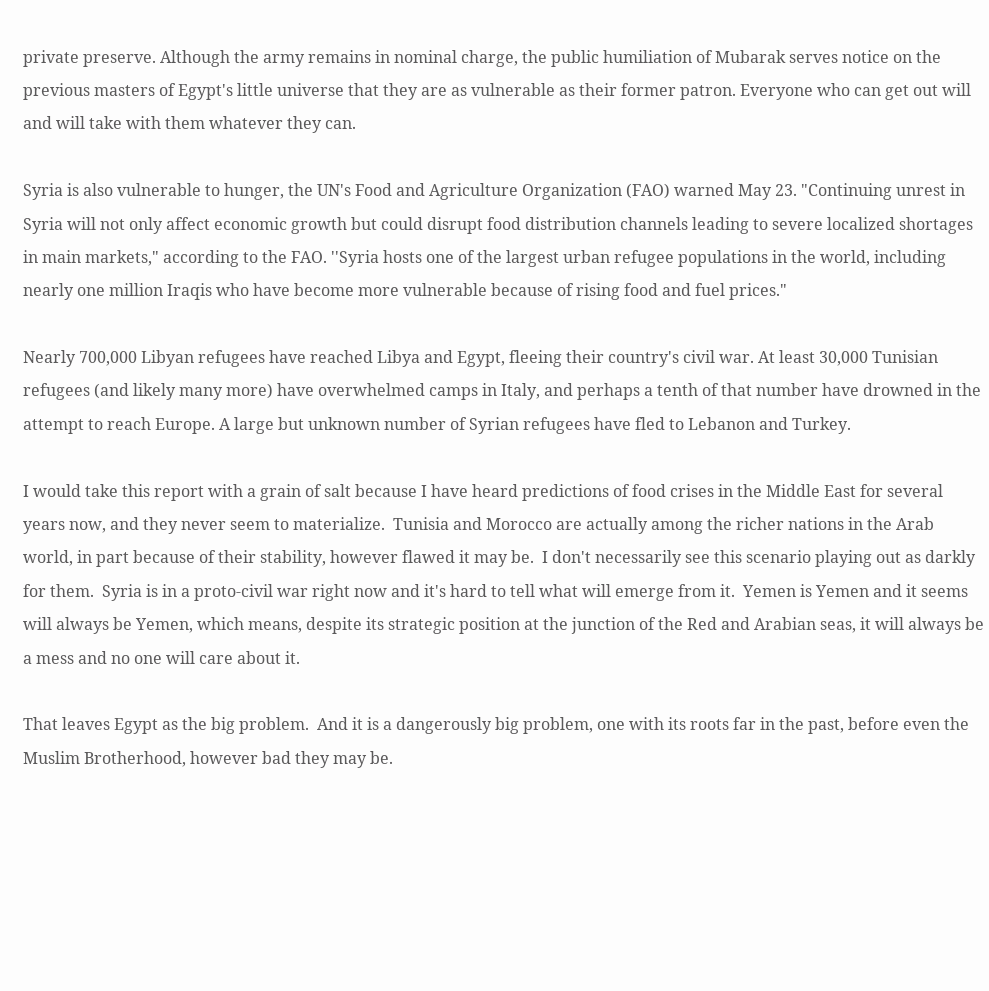private preserve. Although the army remains in nominal charge, the public humiliation of Mubarak serves notice on the previous masters of Egypt's little universe that they are as vulnerable as their former patron. Everyone who can get out will and will take with them whatever they can.

Syria is also vulnerable to hunger, the UN's Food and Agriculture Organization (FAO) warned May 23. "Continuing unrest in Syria will not only affect economic growth but could disrupt food distribution channels leading to severe localized shortages in main markets," according to the FAO. ''Syria hosts one of the largest urban refugee populations in the world, including nearly one million Iraqis who have become more vulnerable because of rising food and fuel prices."

Nearly 700,000 Libyan refugees have reached Libya and Egypt, fleeing their country's civil war. At least 30,000 Tunisian refugees (and likely many more) have overwhelmed camps in Italy, and perhaps a tenth of that number have drowned in the attempt to reach Europe. A large but unknown number of Syrian refugees have fled to Lebanon and Turkey.

I would take this report with a grain of salt because I have heard predictions of food crises in the Middle East for several years now, and they never seem to materialize.  Tunisia and Morocco are actually among the richer nations in the Arab world, in part because of their stability, however flawed it may be.  I don't necessarily see this scenario playing out as darkly for them.  Syria is in a proto-civil war right now and it's hard to tell what will emerge from it.  Yemen is Yemen and it seems will always be Yemen, which means, despite its strategic position at the junction of the Red and Arabian seas, it will always be a mess and no one will care about it.

That leaves Egypt as the big problem.  And it is a dangerously big problem, one with its roots far in the past, before even the Muslim Brotherhood, however bad they may be.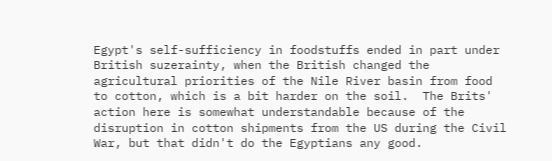Egypt's self-sufficiency in foodstuffs ended in part under British suzerainty, when the British changed the agricultural priorities of the Nile River basin from food to cotton, which is a bit harder on the soil.  The Brits' action here is somewhat understandable because of the disruption in cotton shipments from the US during the Civil War, but that didn't do the Egyptians any good.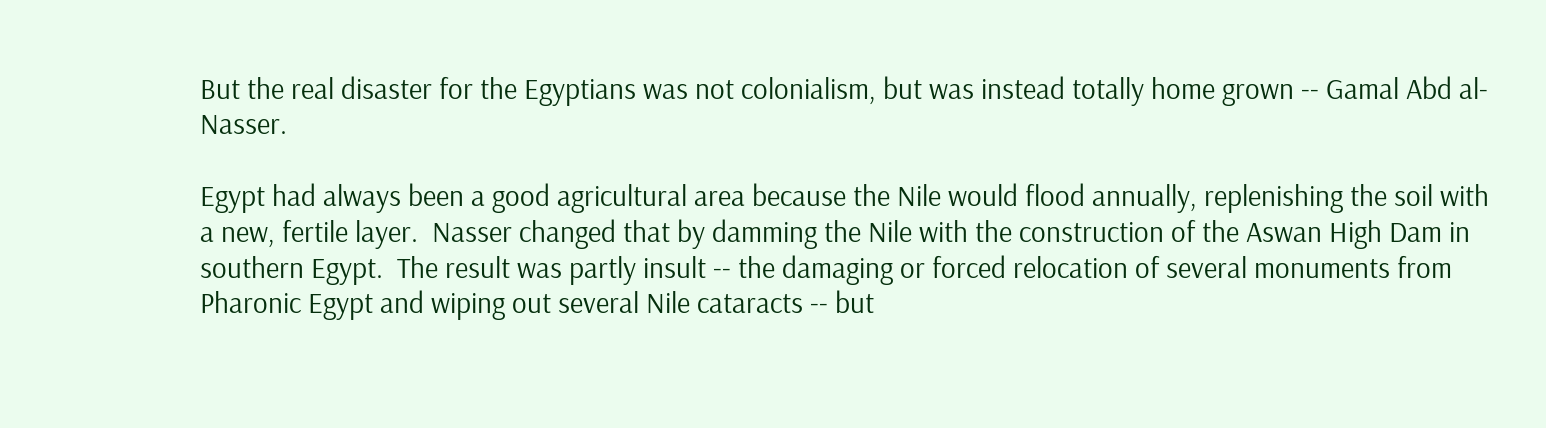But the real disaster for the Egyptians was not colonialism, but was instead totally home grown -- Gamal Abd al-Nasser.

Egypt had always been a good agricultural area because the Nile would flood annually, replenishing the soil with a new, fertile layer.  Nasser changed that by damming the Nile with the construction of the Aswan High Dam in southern Egypt.  The result was partly insult -- the damaging or forced relocation of several monuments from Pharonic Egypt and wiping out several Nile cataracts -- but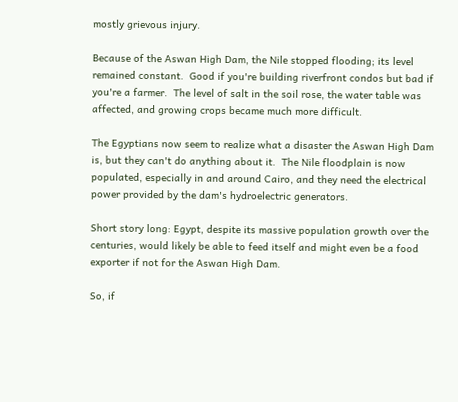mostly grievous injury.

Because of the Aswan High Dam, the Nile stopped flooding; its level remained constant.  Good if you're building riverfront condos but bad if you're a farmer.  The level of salt in the soil rose, the water table was affected, and growing crops became much more difficult.

The Egyptians now seem to realize what a disaster the Aswan High Dam is, but they can't do anything about it.  The Nile floodplain is now populated, especially in and around Cairo, and they need the electrical power provided by the dam's hydroelectric generators.

Short story long: Egypt, despite its massive population growth over the centuries, would likely be able to feed itself and might even be a food exporter if not for the Aswan High Dam.

So, if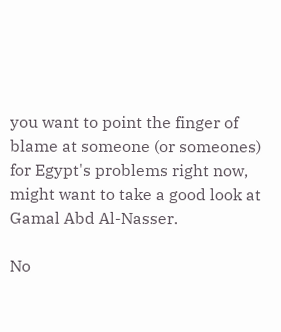you want to point the finger of blame at someone (or someones) for Egypt's problems right now, might want to take a good look at Gamal Abd Al-Nasser.

No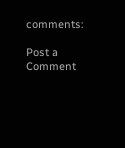comments:

Post a Comment